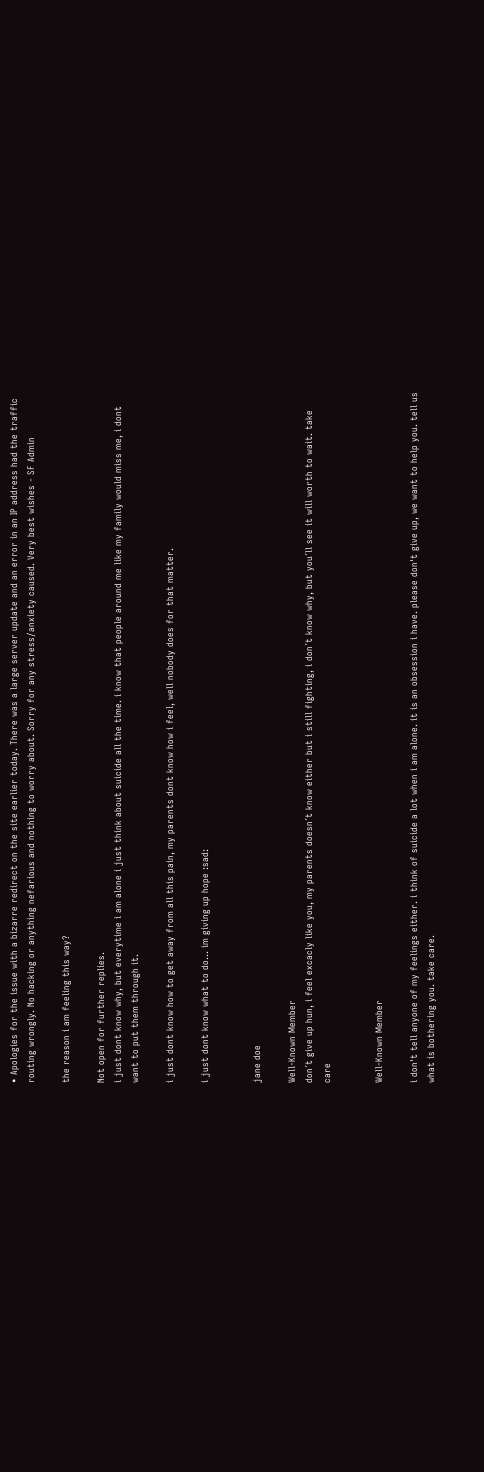• Apologies for the issue with a bizarre redirect on the site earlier today. There was a large server update and an error in an IP address had the traffic routing wrongly. No hacking or anything nefarious and nothing to worry about. Sorry for any stress/anxiety caused. Very best wishes - SF Admin

the reason i am feeling this way?

Not open for further replies.
i just dont know why, but everytime i am alone i just think about suicide all the time. i know that people around me like my family would miss me, i dont want to put them through it.

i just dont know how to get away from all this pain, my parents dont know how i feel, well nobody does for that matter.

i just dont know what to do... im giving up hope :sad:


jane doe

Well-Known Member
don´t give up hun, i feel excacly like you, my parents doesn´t know either but i still fighting, i don´t know why, but you´ll see it will worth to wait. take care


Well-Known Member

i don't tell anyone of my feelings either. i think of suicide a lot when i am alone. it is an obsession i have. please don't give up, we want to help you. tell us what is bothering you. take care.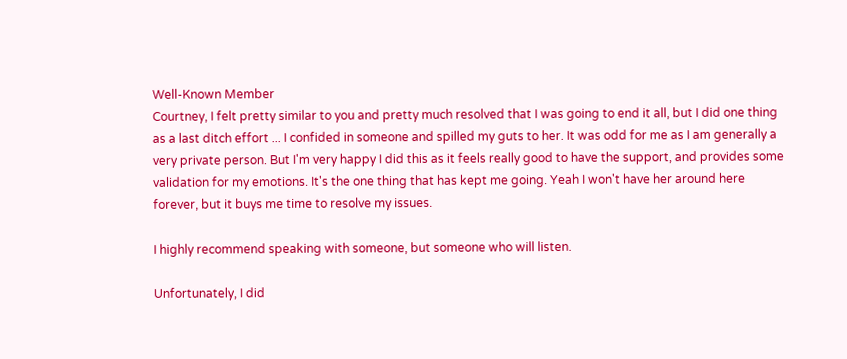Well-Known Member
Courtney, I felt pretty similar to you and pretty much resolved that I was going to end it all, but I did one thing as a last ditch effort ... I confided in someone and spilled my guts to her. It was odd for me as I am generally a very private person. But I'm very happy I did this as it feels really good to have the support, and provides some validation for my emotions. It's the one thing that has kept me going. Yeah I won't have her around here forever, but it buys me time to resolve my issues.

I highly recommend speaking with someone, but someone who will listen.

Unfortunately, I did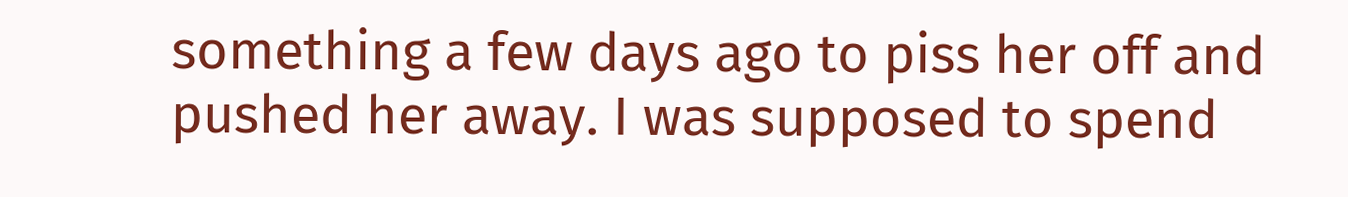something a few days ago to piss her off and pushed her away. I was supposed to spend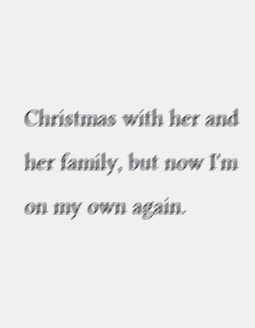Christmas with her and her family, but now I'm on my own again.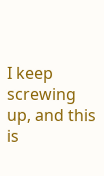I keep screwing up, and this is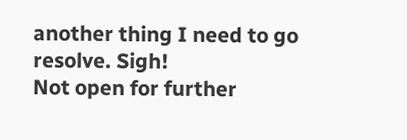another thing I need to go resolve. Sigh!
Not open for further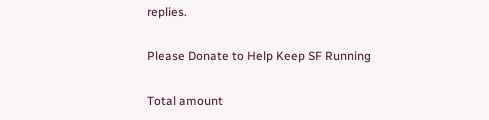replies.

Please Donate to Help Keep SF Running

Total amount